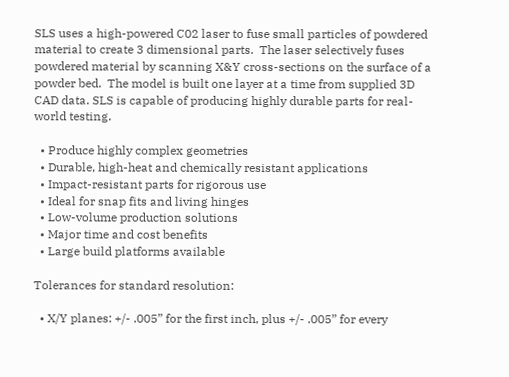SLS uses a high-powered C02 laser to fuse small particles of powdered material to create 3 dimensional parts.  The laser selectively fuses powdered material by scanning X&Y cross-sections on the surface of a powder bed.  The model is built one layer at a time from supplied 3D CAD data. SLS is capable of producing highly durable parts for real-world testing.

  • Produce highly complex geometries
  • Durable, high-heat and chemically resistant applications
  • Impact-resistant parts for rigorous use
  • Ideal for snap fits and living hinges
  • Low-volume production solutions
  • Major time and cost benefits
  • Large build platforms available

Tolerances for standard resolution:

  • X/Y planes: +/- .005” for the first inch, plus +/- .005” for every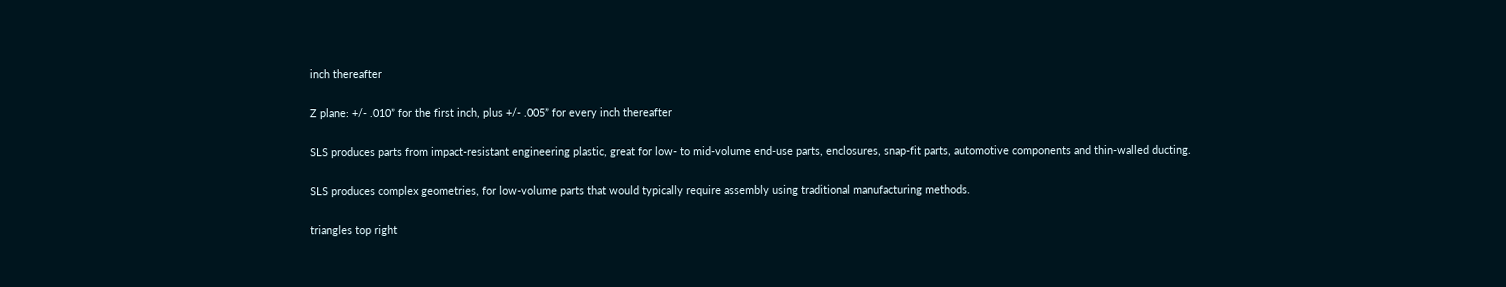inch thereafter

Z plane: +/- .010” for the first inch, plus +/- .005” for every inch thereafter

SLS produces parts from impact-resistant engineering plastic, great for low- to mid-volume end-use parts, enclosures, snap-fit parts, automotive components and thin-walled ducting.

SLS produces complex geometries, for low-volume parts that would typically require assembly using traditional manufacturing methods.

triangles top right